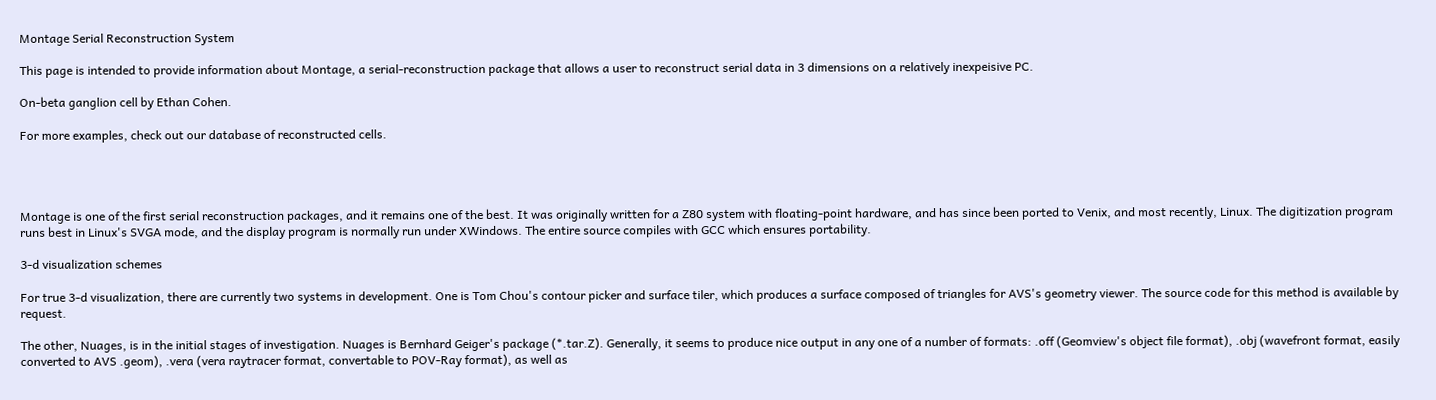Montage Serial Reconstruction System

This page is intended to provide information about Montage, a serial-reconstruction package that allows a user to reconstruct serial data in 3 dimensions on a relatively inexpeisive PC.

On-beta ganglion cell by Ethan Cohen.

For more examples, check out our database of reconstructed cells.




Montage is one of the first serial reconstruction packages, and it remains one of the best. It was originally written for a Z80 system with floating-point hardware, and has since been ported to Venix, and most recently, Linux. The digitization program runs best in Linux's SVGA mode, and the display program is normally run under XWindows. The entire source compiles with GCC which ensures portability.

3-d visualization schemes

For true 3-d visualization, there are currently two systems in development. One is Tom Chou's contour picker and surface tiler, which produces a surface composed of triangles for AVS's geometry viewer. The source code for this method is available by request.

The other, Nuages, is in the initial stages of investigation. Nuages is Bernhard Geiger's package (*.tar.Z). Generally, it seems to produce nice output in any one of a number of formats: .off (Geomview's object file format), .obj (wavefront format, easily converted to AVS .geom), .vera (vera raytracer format, convertable to POV-Ray format), as well as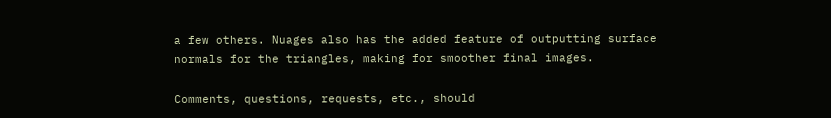a few others. Nuages also has the added feature of outputting surface normals for the triangles, making for smoother final images.

Comments, questions, requests, etc., should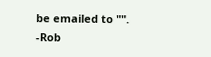be emailed to "". -Rob